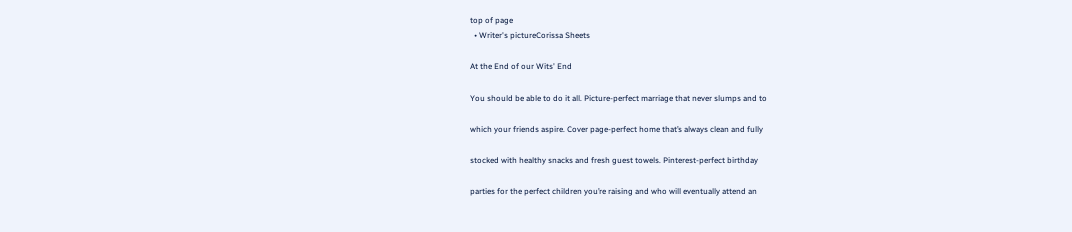top of page
  • Writer's pictureCorissa Sheets

At the End of our Wits' End

You should be able to do it all. Picture-perfect marriage that never slumps and to

which your friends aspire. Cover page-perfect home that’s always clean and fully

stocked with healthy snacks and fresh guest towels. Pinterest-perfect birthday

parties for the perfect children you’re raising and who will eventually attend an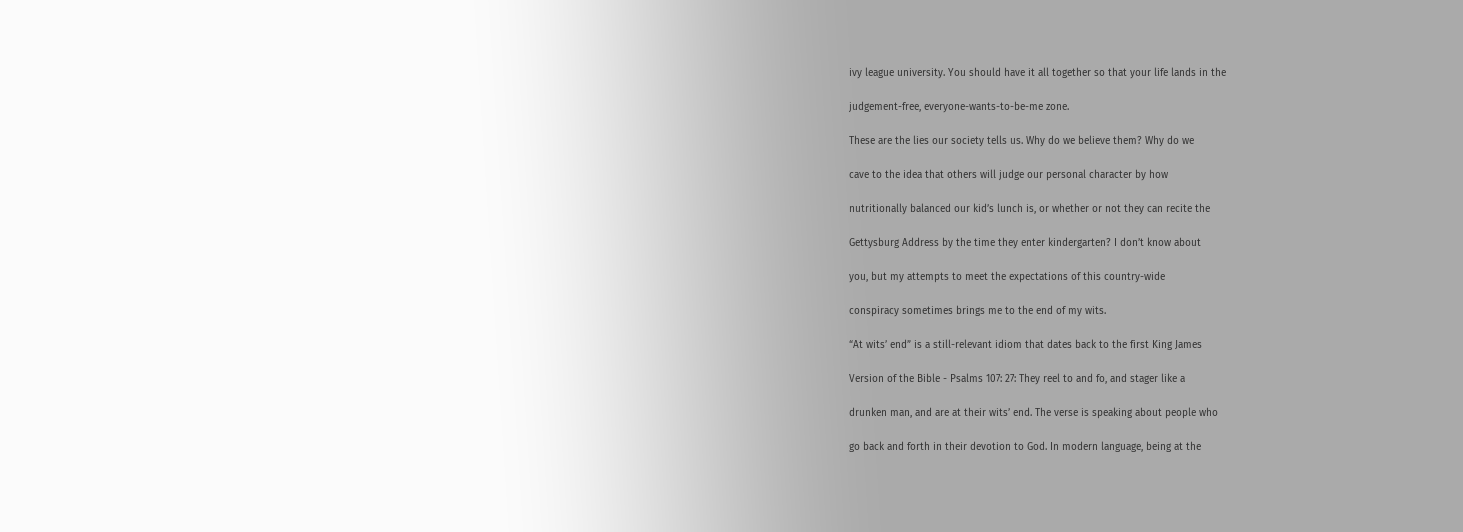ivy league university. You should have it all together so that your life lands in the

judgement-free, everyone-wants-to-be-me zone.

These are the lies our society tells us. Why do we believe them? Why do we

cave to the idea that others will judge our personal character by how

nutritionally balanced our kid’s lunch is, or whether or not they can recite the

Gettysburg Address by the time they enter kindergarten? I don’t know about

you, but my attempts to meet the expectations of this country-wide

conspiracy sometimes brings me to the end of my wits.

“At wits’ end” is a still-relevant idiom that dates back to the first King James

Version of the Bible - Psalms 107: 27: They reel to and fo, and stager like a

drunken man, and are at their wits’ end. The verse is speaking about people who

go back and forth in their devotion to God. In modern language, being at the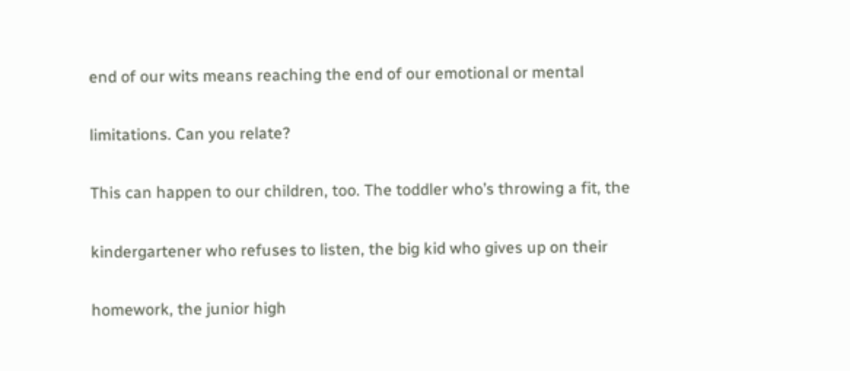end of our wits means reaching the end of our emotional or mental

limitations. Can you relate?

This can happen to our children, too. The toddler who’s throwing a fit, the

kindergartener who refuses to listen, the big kid who gives up on their

homework, the junior high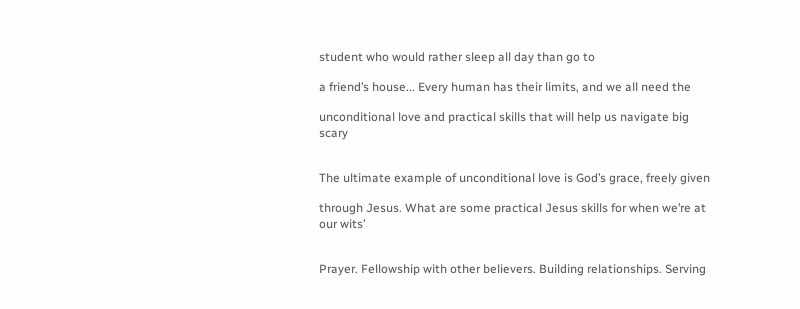student who would rather sleep all day than go to

a friend’s house... Every human has their limits, and we all need the

unconditional love and practical skills that will help us navigate big scary


The ultimate example of unconditional love is God’s grace, freely given

through Jesus. What are some practical Jesus skills for when we’re at our wits’


Prayer. Fellowship with other believers. Building relationships. Serving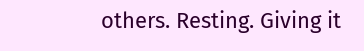others. Resting. Giving it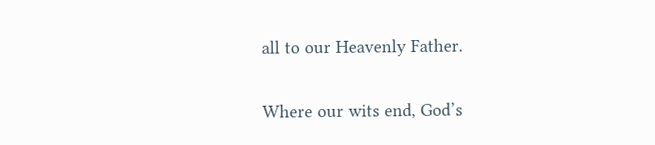all to our Heavenly Father.

Where our wits end, God’s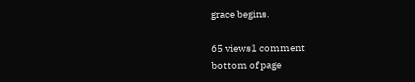grace begins.

65 views1 comment
bottom of page